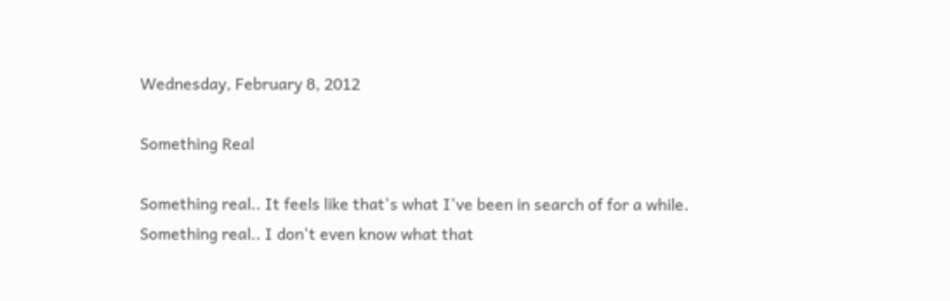Wednesday, February 8, 2012

Something Real

Something real.. It feels like that's what I've been in search of for a while. Something real.. I don't even know what that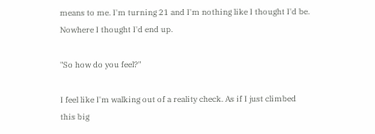means to me. I'm turning 21 and I'm nothing like I thought I'd be. Nowhere I thought I'd end up.

"So how do you feel?"

I feel like I'm walking out of a reality check. As if I just climbed this big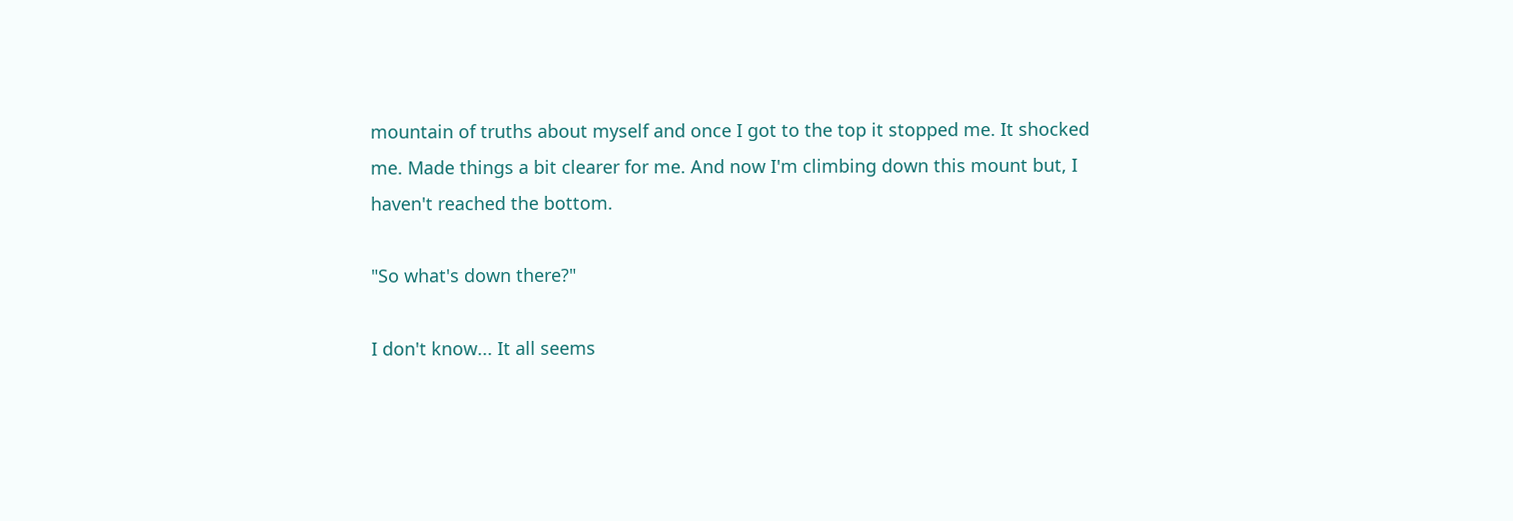mountain of truths about myself and once I got to the top it stopped me. It shocked me. Made things a bit clearer for me. And now I'm climbing down this mount but, I haven't reached the bottom.

"So what's down there?"

I don't know... It all seems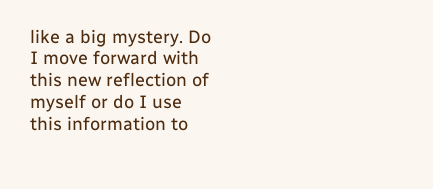like a big mystery. Do I move forward with this new reflection of myself or do I use this information to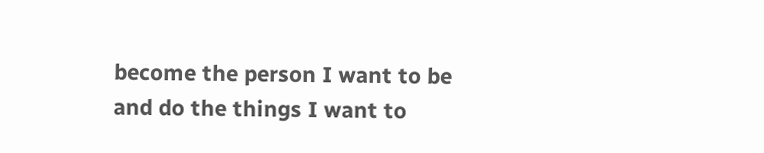become the person I want to be and do the things I want to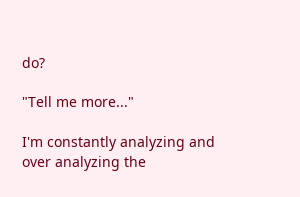do?

"Tell me more..."

I'm constantly analyzing and over analyzing the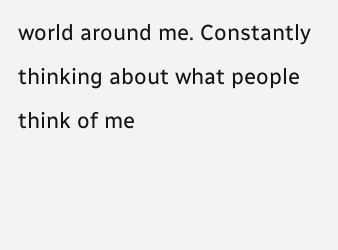world around me. Constantly thinking about what people think of me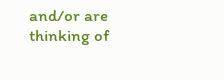and/or are thinking of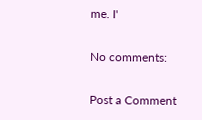me. I'

No comments:

Post a Comment